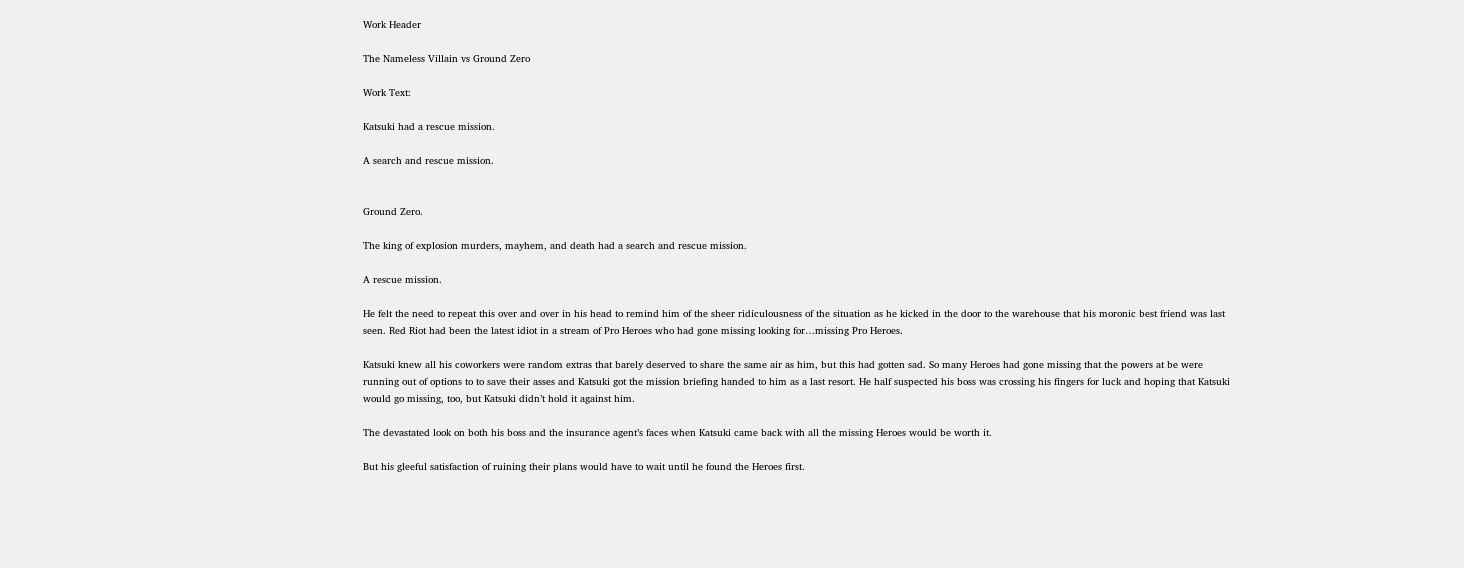Work Header

The Nameless Villain vs Ground Zero

Work Text:

Katsuki had a rescue mission.

A search and rescue mission.


Ground Zero.

The king of explosion murders, mayhem, and death had a search and rescue mission.

A rescue mission.

He felt the need to repeat this over and over in his head to remind him of the sheer ridiculousness of the situation as he kicked in the door to the warehouse that his moronic best friend was last seen. Red Riot had been the latest idiot in a stream of Pro Heroes who had gone missing looking for…missing Pro Heroes.

Katsuki knew all his coworkers were random extras that barely deserved to share the same air as him, but this had gotten sad. So many Heroes had gone missing that the powers at be were running out of options to to save their asses and Katsuki got the mission briefing handed to him as a last resort. He half suspected his boss was crossing his fingers for luck and hoping that Katsuki would go missing, too, but Katsuki didn’t hold it against him.

The devastated look on both his boss and the insurance agent’s faces when Katsuki came back with all the missing Heroes would be worth it.

But his gleeful satisfaction of ruining their plans would have to wait until he found the Heroes first.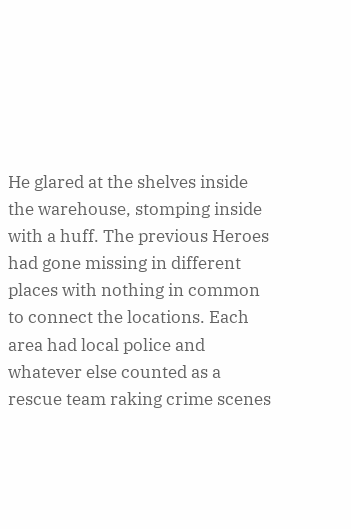He glared at the shelves inside the warehouse, stomping inside with a huff. The previous Heroes had gone missing in different places with nothing in common to connect the locations. Each area had local police and whatever else counted as a rescue team raking crime scenes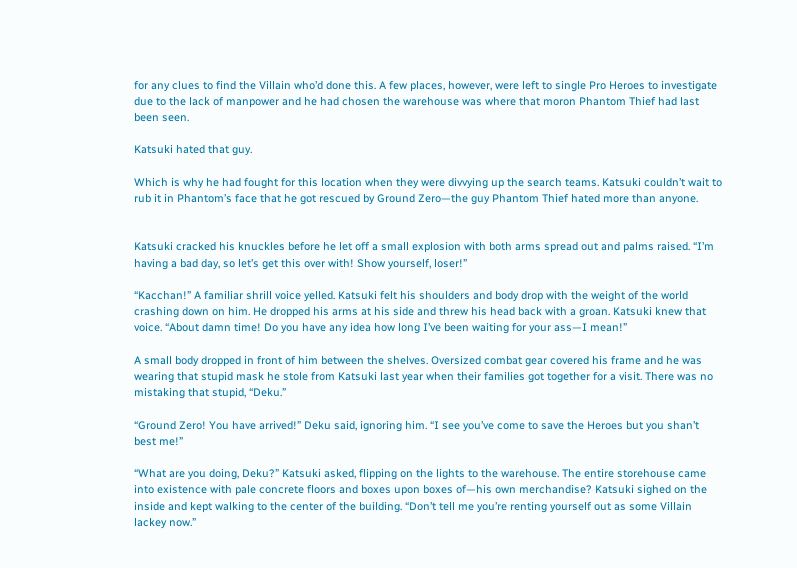for any clues to find the Villain who’d done this. A few places, however, were left to single Pro Heroes to investigate due to the lack of manpower and he had chosen the warehouse was where that moron Phantom Thief had last been seen.

Katsuki hated that guy.

Which is why he had fought for this location when they were divvying up the search teams. Katsuki couldn’t wait to rub it in Phantom’s face that he got rescued by Ground Zero—the guy Phantom Thief hated more than anyone.


Katsuki cracked his knuckles before he let off a small explosion with both arms spread out and palms raised. “I’m having a bad day, so let’s get this over with! Show yourself, loser!”

“Kacchan!” A familiar shrill voice yelled. Katsuki felt his shoulders and body drop with the weight of the world crashing down on him. He dropped his arms at his side and threw his head back with a groan. Katsuki knew that voice. “About damn time! Do you have any idea how long I’ve been waiting for your ass—I mean!”

A small body dropped in front of him between the shelves. Oversized combat gear covered his frame and he was wearing that stupid mask he stole from Katsuki last year when their families got together for a visit. There was no mistaking that stupid, “Deku.”

“Ground Zero! You have arrived!” Deku said, ignoring him. “I see you’ve come to save the Heroes but you shan’t best me!”

“What are you doing, Deku?” Katsuki asked, flipping on the lights to the warehouse. The entire storehouse came into existence with pale concrete floors and boxes upon boxes of—his own merchandise? Katsuki sighed on the inside and kept walking to the center of the building. “Don’t tell me you’re renting yourself out as some Villain lackey now.”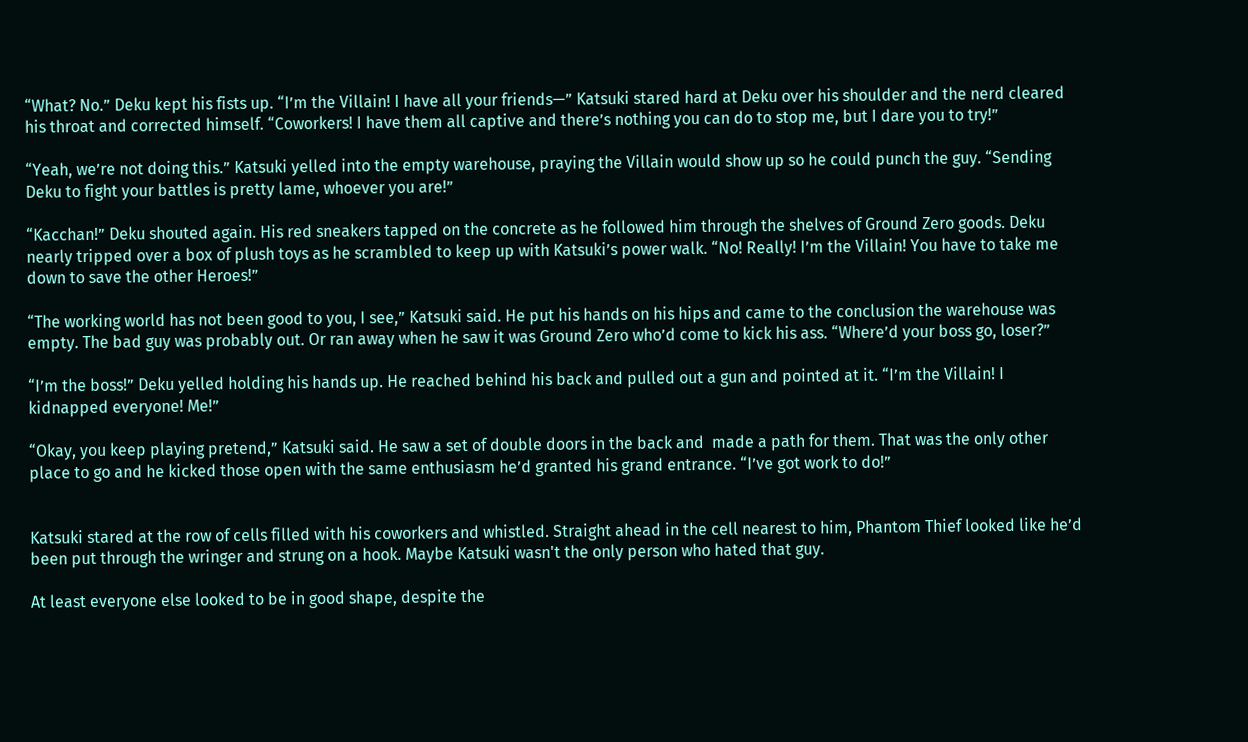“What? No.” Deku kept his fists up. “I’m the Villain! I have all your friends—” Katsuki stared hard at Deku over his shoulder and the nerd cleared his throat and corrected himself. “Coworkers! I have them all captive and there’s nothing you can do to stop me, but I dare you to try!”

“Yeah, we’re not doing this.” Katsuki yelled into the empty warehouse, praying the Villain would show up so he could punch the guy. “Sending Deku to fight your battles is pretty lame, whoever you are!”

“Kacchan!” Deku shouted again. His red sneakers tapped on the concrete as he followed him through the shelves of Ground Zero goods. Deku nearly tripped over a box of plush toys as he scrambled to keep up with Katsuki’s power walk. “No! Really! I’m the Villain! You have to take me down to save the other Heroes!”

“The working world has not been good to you, I see,” Katsuki said. He put his hands on his hips and came to the conclusion the warehouse was empty. The bad guy was probably out. Or ran away when he saw it was Ground Zero who’d come to kick his ass. “Where’d your boss go, loser?”

“I’m the boss!” Deku yelled holding his hands up. He reached behind his back and pulled out a gun and pointed at it. “I’m the Villain! I kidnapped everyone! Me!”

“Okay, you keep playing pretend,” Katsuki said. He saw a set of double doors in the back and  made a path for them. That was the only other place to go and he kicked those open with the same enthusiasm he’d granted his grand entrance. “I’ve got work to do!”


Katsuki stared at the row of cells filled with his coworkers and whistled. Straight ahead in the cell nearest to him, Phantom Thief looked like he’d been put through the wringer and strung on a hook. Maybe Katsuki wasn't the only person who hated that guy.

At least everyone else looked to be in good shape, despite the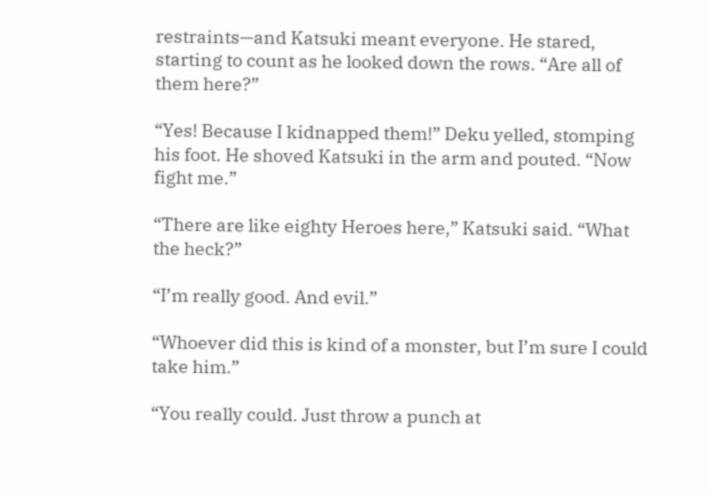restraints—and Katsuki meant everyone. He stared, starting to count as he looked down the rows. “Are all of them here?”

“Yes! Because I kidnapped them!” Deku yelled, stomping his foot. He shoved Katsuki in the arm and pouted. “Now fight me.”

“There are like eighty Heroes here,” Katsuki said. “What the heck?”

“I’m really good. And evil.”

“Whoever did this is kind of a monster, but I’m sure I could take him.”

“You really could. Just throw a punch at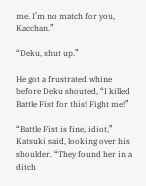me. I’m no match for you, Kacchan.”

“Deku, shut up.”

He got a frustrated whine before Deku shouted, “I killed Battle Fist for this! Fight me!”

“Battle Fist is fine, idiot,” Katsuki said, looking over his shoulder. “They found her in a ditch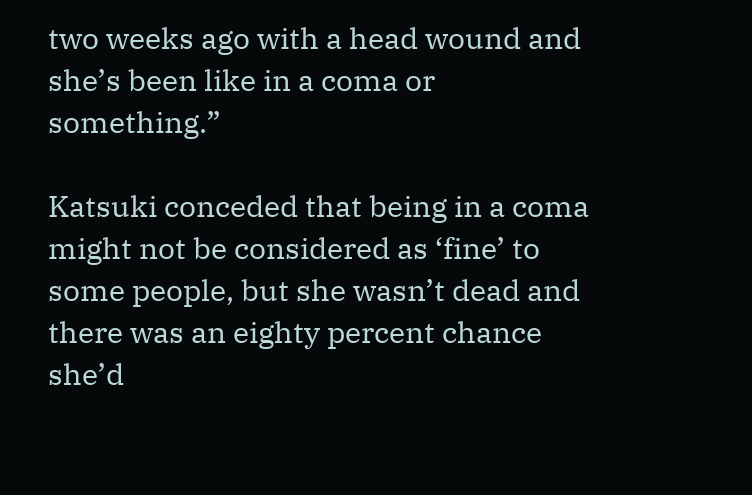two weeks ago with a head wound and she’s been like in a coma or something.”

Katsuki conceded that being in a coma might not be considered as ‘fine’ to some people, but she wasn’t dead and there was an eighty percent chance she’d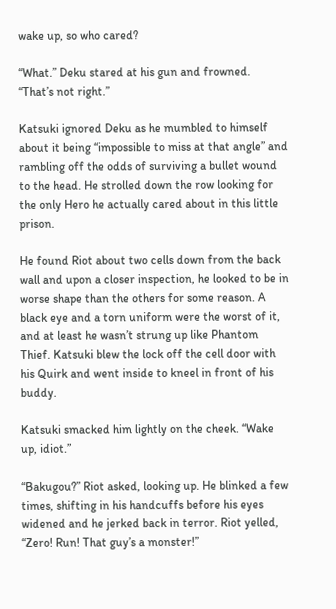wake up, so who cared?

“What.” Deku stared at his gun and frowned. “That’s not right.”

Katsuki ignored Deku as he mumbled to himself about it being “impossible to miss at that angle” and rambling off the odds of surviving a bullet wound to the head. He strolled down the row looking for the only Hero he actually cared about in this little prison.

He found Riot about two cells down from the back wall and upon a closer inspection, he looked to be in worse shape than the others for some reason. A black eye and a torn uniform were the worst of it, and at least he wasn’t strung up like Phantom Thief. Katsuki blew the lock off the cell door with his Quirk and went inside to kneel in front of his buddy.

Katsuki smacked him lightly on the cheek. “Wake up, idiot.”

“Bakugou?” Riot asked, looking up. He blinked a few times, shifting in his handcuffs before his eyes widened and he jerked back in terror. Riot yelled, “Zero! Run! That guy’s a monster!”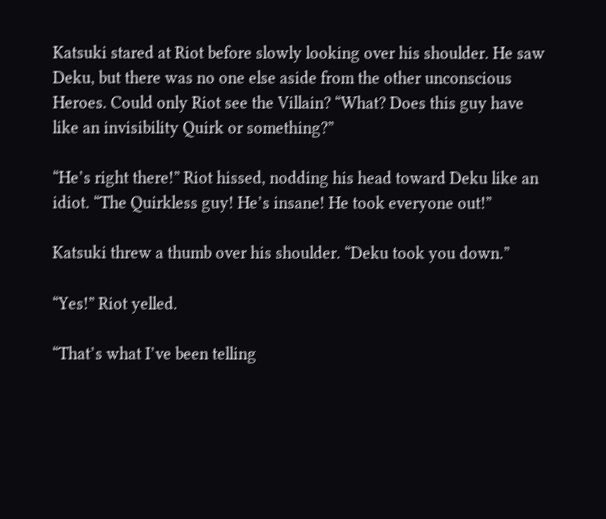Katsuki stared at Riot before slowly looking over his shoulder. He saw Deku, but there was no one else aside from the other unconscious Heroes. Could only Riot see the Villain? “What? Does this guy have like an invisibility Quirk or something?”

“He’s right there!” Riot hissed, nodding his head toward Deku like an idiot. “The Quirkless guy! He’s insane! He took everyone out!”

Katsuki threw a thumb over his shoulder. “Deku took you down.”

“Yes!” Riot yelled.

“That’s what I’ve been telling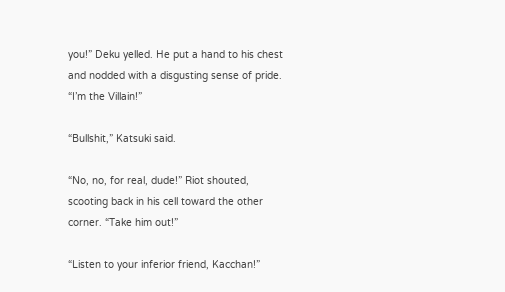you!” Deku yelled. He put a hand to his chest and nodded with a disgusting sense of pride. “I’m the Villain!”

“Bullshit,” Katsuki said.

“No, no, for real, dude!” Riot shouted, scooting back in his cell toward the other corner. “Take him out!”

“Listen to your inferior friend, Kacchan!”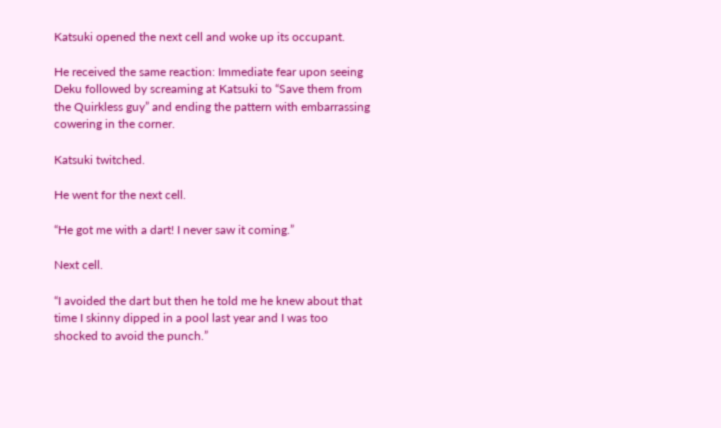Katsuki opened the next cell and woke up its occupant.

He received the same reaction: Immediate fear upon seeing Deku followed by screaming at Katsuki to “Save them from the Quirkless guy” and ending the pattern with embarrassing cowering in the corner.

Katsuki twitched.

He went for the next cell.

“He got me with a dart! I never saw it coming.”

Next cell.

“I avoided the dart but then he told me he knew about that time I skinny dipped in a pool last year and I was too shocked to avoid the punch.”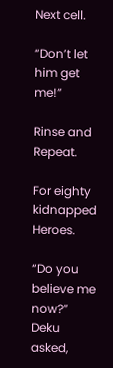Next cell.

“Don’t let him get me!”

Rinse and Repeat.

For eighty kidnapped Heroes.

“Do you believe me now?” Deku asked,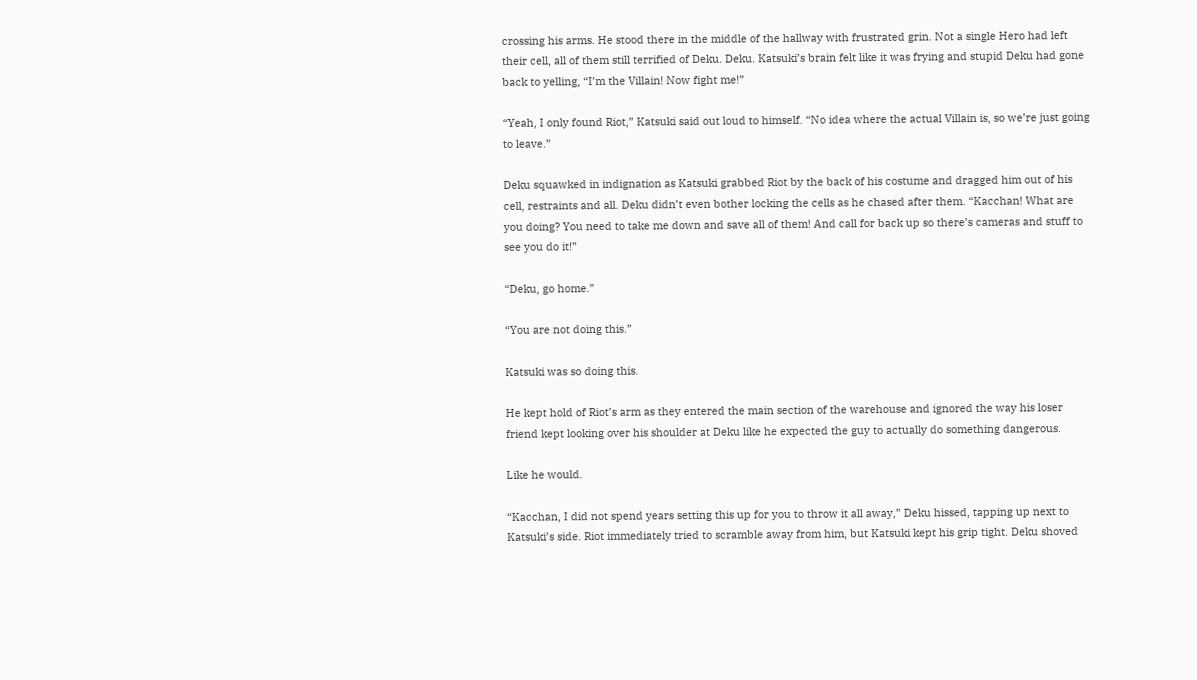crossing his arms. He stood there in the middle of the hallway with frustrated grin. Not a single Hero had left their cell, all of them still terrified of Deku. Deku. Katsuki’s brain felt like it was frying and stupid Deku had gone back to yelling, “I’m the Villain! Now fight me!”

“Yeah, I only found Riot,” Katsuki said out loud to himself. “No idea where the actual Villain is, so we’re just going to leave.”

Deku squawked in indignation as Katsuki grabbed Riot by the back of his costume and dragged him out of his cell, restraints and all. Deku didn’t even bother locking the cells as he chased after them. “Kacchan! What are you doing? You need to take me down and save all of them! And call for back up so there’s cameras and stuff to see you do it!”

“Deku, go home.”

“You are not doing this.”

Katsuki was so doing this.

He kept hold of Riot’s arm as they entered the main section of the warehouse and ignored the way his loser friend kept looking over his shoulder at Deku like he expected the guy to actually do something dangerous.

Like he would.

“Kacchan, I did not spend years setting this up for you to throw it all away,” Deku hissed, tapping up next to Katsuki’s side. Riot immediately tried to scramble away from him, but Katsuki kept his grip tight. Deku shoved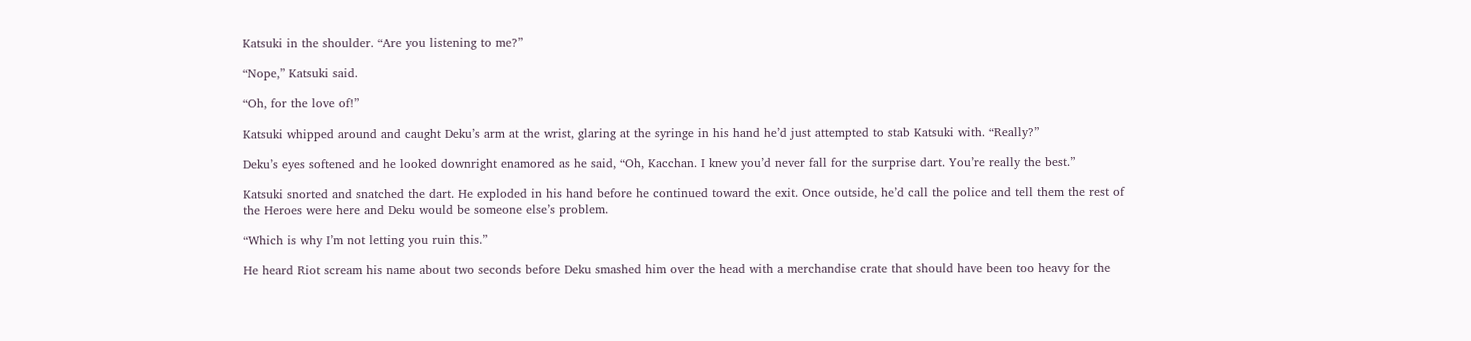Katsuki in the shoulder. “Are you listening to me?”

“Nope,” Katsuki said.

“Oh, for the love of!”

Katsuki whipped around and caught Deku’s arm at the wrist, glaring at the syringe in his hand he’d just attempted to stab Katsuki with. “Really?”

Deku’s eyes softened and he looked downright enamored as he said, “Oh, Kacchan. I knew you’d never fall for the surprise dart. You’re really the best.”

Katsuki snorted and snatched the dart. He exploded in his hand before he continued toward the exit. Once outside, he’d call the police and tell them the rest of the Heroes were here and Deku would be someone else’s problem.

“Which is why I’m not letting you ruin this.”

He heard Riot scream his name about two seconds before Deku smashed him over the head with a merchandise crate that should have been too heavy for the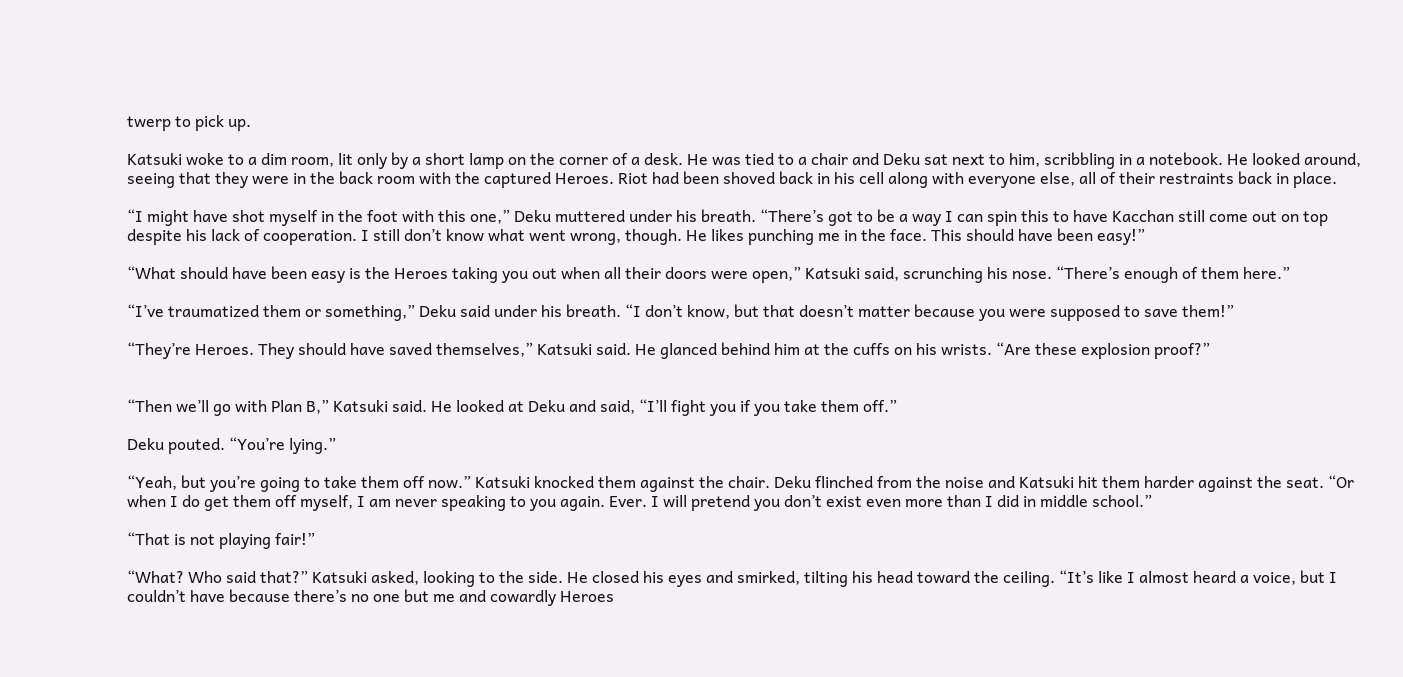twerp to pick up.

Katsuki woke to a dim room, lit only by a short lamp on the corner of a desk. He was tied to a chair and Deku sat next to him, scribbling in a notebook. He looked around, seeing that they were in the back room with the captured Heroes. Riot had been shoved back in his cell along with everyone else, all of their restraints back in place.

“I might have shot myself in the foot with this one,” Deku muttered under his breath. “There’s got to be a way I can spin this to have Kacchan still come out on top despite his lack of cooperation. I still don’t know what went wrong, though. He likes punching me in the face. This should have been easy!”

“What should have been easy is the Heroes taking you out when all their doors were open,” Katsuki said, scrunching his nose. “There’s enough of them here.”

“I’ve traumatized them or something,” Deku said under his breath. “I don’t know, but that doesn’t matter because you were supposed to save them!”

“They’re Heroes. They should have saved themselves,” Katsuki said. He glanced behind him at the cuffs on his wrists. “Are these explosion proof?”


“Then we’ll go with Plan B,” Katsuki said. He looked at Deku and said, “I’ll fight you if you take them off.”

Deku pouted. “You’re lying.”

“Yeah, but you’re going to take them off now.” Katsuki knocked them against the chair. Deku flinched from the noise and Katsuki hit them harder against the seat. “Or when I do get them off myself, I am never speaking to you again. Ever. I will pretend you don’t exist even more than I did in middle school.”

“That is not playing fair!”

“What? Who said that?” Katsuki asked, looking to the side. He closed his eyes and smirked, tilting his head toward the ceiling. “It’s like I almost heard a voice, but I couldn’t have because there’s no one but me and cowardly Heroes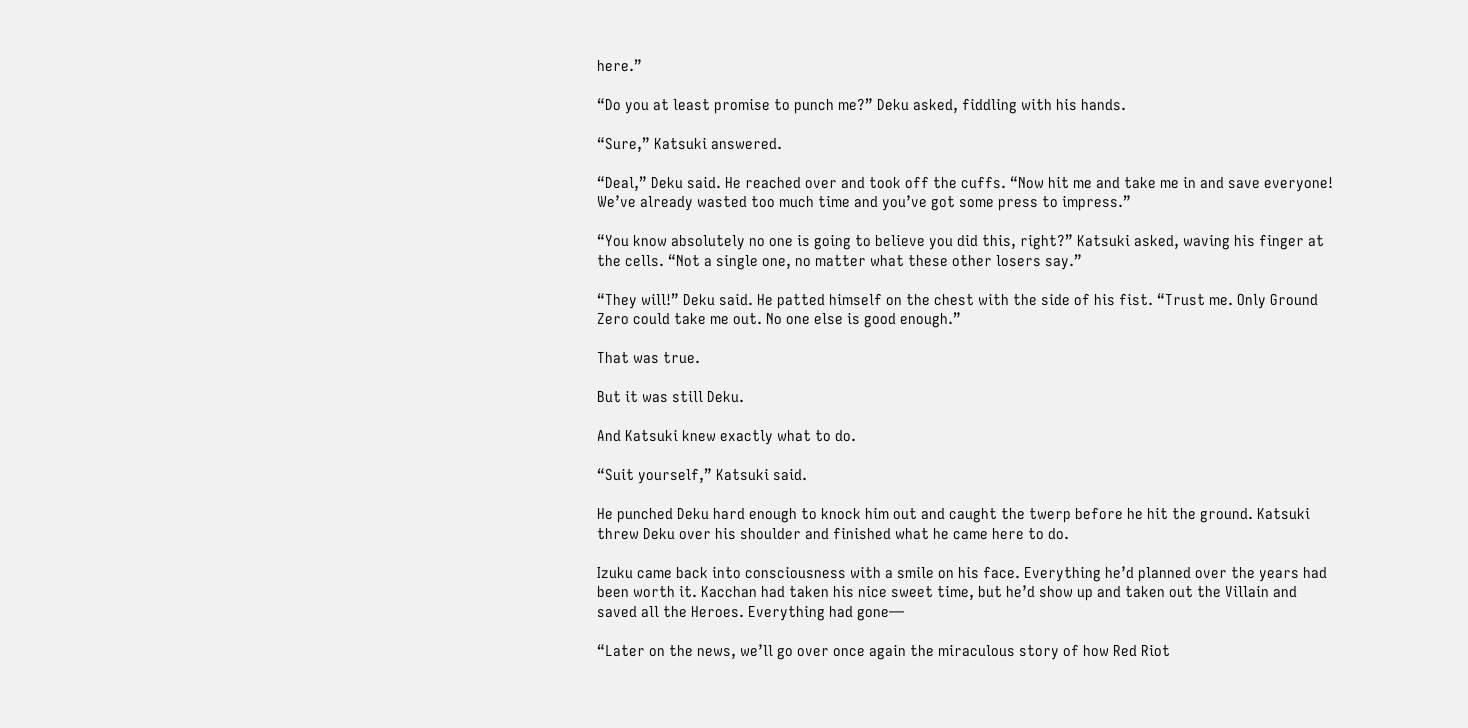here.”

“Do you at least promise to punch me?” Deku asked, fiddling with his hands.

“Sure,” Katsuki answered.

“Deal,” Deku said. He reached over and took off the cuffs. “Now hit me and take me in and save everyone! We’ve already wasted too much time and you’ve got some press to impress.”

“You know absolutely no one is going to believe you did this, right?” Katsuki asked, waving his finger at the cells. “Not a single one, no matter what these other losers say.”

“They will!” Deku said. He patted himself on the chest with the side of his fist. “Trust me. Only Ground Zero could take me out. No one else is good enough.”

That was true.

But it was still Deku.

And Katsuki knew exactly what to do.

“Suit yourself,” Katsuki said.

He punched Deku hard enough to knock him out and caught the twerp before he hit the ground. Katsuki threw Deku over his shoulder and finished what he came here to do.

Izuku came back into consciousness with a smile on his face. Everything he’d planned over the years had been worth it. Kacchan had taken his nice sweet time, but he’d show up and taken out the Villain and saved all the Heroes. Everything had gone—

“Later on the news, we’ll go over once again the miraculous story of how Red Riot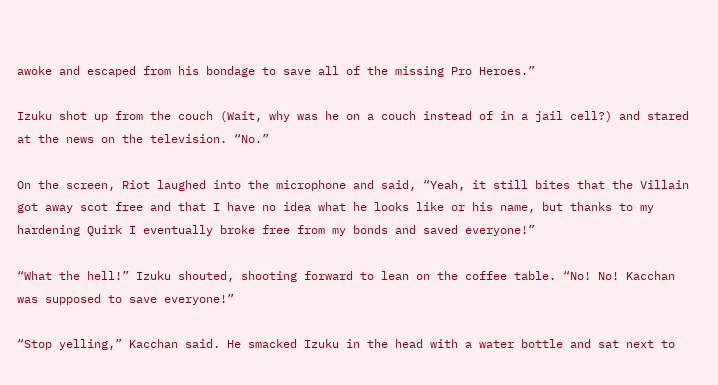awoke and escaped from his bondage to save all of the missing Pro Heroes.”

Izuku shot up from the couch (Wait, why was he on a couch instead of in a jail cell?) and stared at the news on the television. “No.”

On the screen, Riot laughed into the microphone and said, “Yeah, it still bites that the Villain got away scot free and that I have no idea what he looks like or his name, but thanks to my hardening Quirk I eventually broke free from my bonds and saved everyone!”

“What the hell!” Izuku shouted, shooting forward to lean on the coffee table. “No! No! Kacchan was supposed to save everyone!”

“Stop yelling,” Kacchan said. He smacked Izuku in the head with a water bottle and sat next to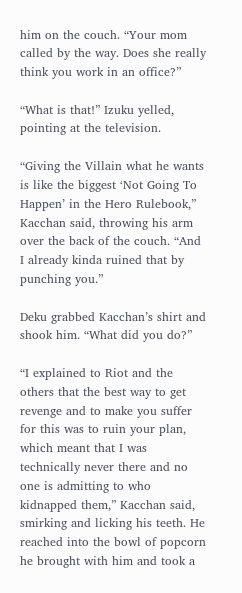him on the couch. “Your mom called by the way. Does she really think you work in an office?”

“What is that!” Izuku yelled, pointing at the television.

“Giving the Villain what he wants is like the biggest ‘Not Going To Happen’ in the Hero Rulebook,” Kacchan said, throwing his arm over the back of the couch. “And I already kinda ruined that by punching you.”

Deku grabbed Kacchan’s shirt and shook him. “What did you do?”

“I explained to Riot and the others that the best way to get revenge and to make you suffer for this was to ruin your plan, which meant that I was technically never there and no one is admitting to who kidnapped them,” Kacchan said, smirking and licking his teeth. He reached into the bowl of popcorn he brought with him and took a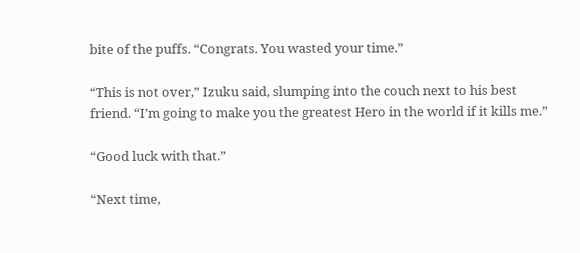bite of the puffs. “Congrats. You wasted your time.”

“This is not over,” Izuku said, slumping into the couch next to his best friend. “I’m going to make you the greatest Hero in the world if it kills me.”

“Good luck with that.”

“Next time,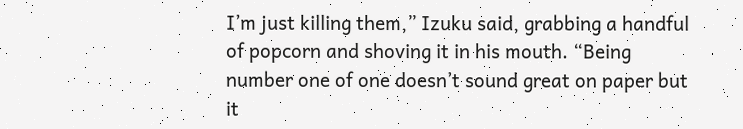I’m just killing them,” Izuku said, grabbing a handful of popcorn and shoving it in his mouth. “Being number one of one doesn’t sound great on paper but it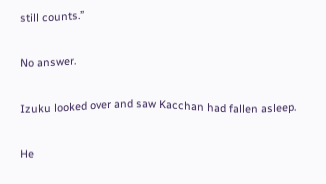still counts.”

No answer.

Izuku looked over and saw Kacchan had fallen asleep.

He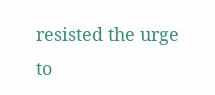resisted the urge to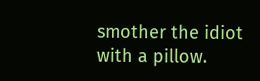smother the idiot with a pillow.